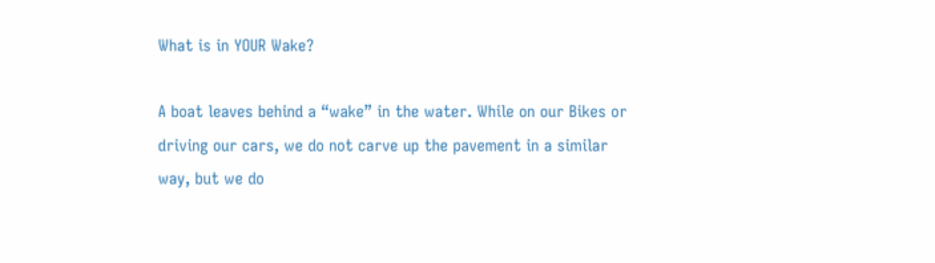What is in YOUR Wake?

A boat leaves behind a “wake” in the water. While on our Bikes or driving our cars, we do not carve up the pavement in a similar way, but we do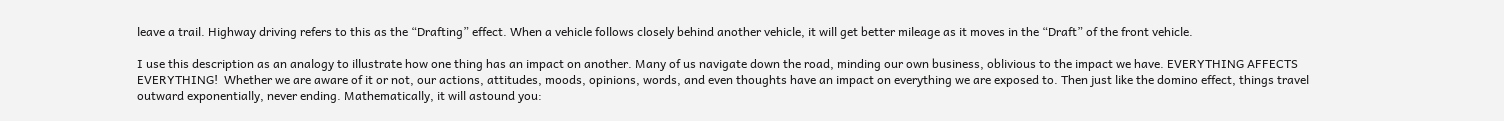leave a trail. Highway driving refers to this as the “Drafting” effect. When a vehicle follows closely behind another vehicle, it will get better mileage as it moves in the “Draft” of the front vehicle.

I use this description as an analogy to illustrate how one thing has an impact on another. Many of us navigate down the road, minding our own business, oblivious to the impact we have. EVERYTHING AFFECTS EVERYTHING!  Whether we are aware of it or not, our actions, attitudes, moods, opinions, words, and even thoughts have an impact on everything we are exposed to. Then just like the domino effect, things travel outward exponentially, never ending. Mathematically, it will astound you: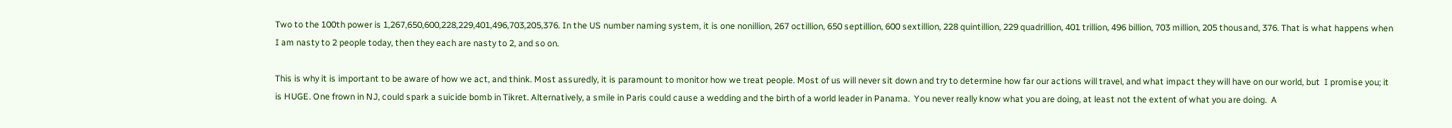Two to the 100th power is 1,267,650,600,228,229,401,496,703,205,376. In the US number naming system, it is one nonillion, 267 octillion, 650 septillion, 600 sextillion, 228 quintillion, 229 quadrillion, 401 trillion, 496 billion, 703 million, 205 thousand, 376. That is what happens when I am nasty to 2 people today, then they each are nasty to 2, and so on.

This is why it is important to be aware of how we act, and think. Most assuredly, it is paramount to monitor how we treat people. Most of us will never sit down and try to determine how far our actions will travel, and what impact they will have on our world, but  I promise you; it is HUGE. One frown in NJ, could spark a suicide bomb in Tikret. Alternatively, a smile in Paris could cause a wedding and the birth of a world leader in Panama.  You never really know what you are doing, at least not the extent of what you are doing.  A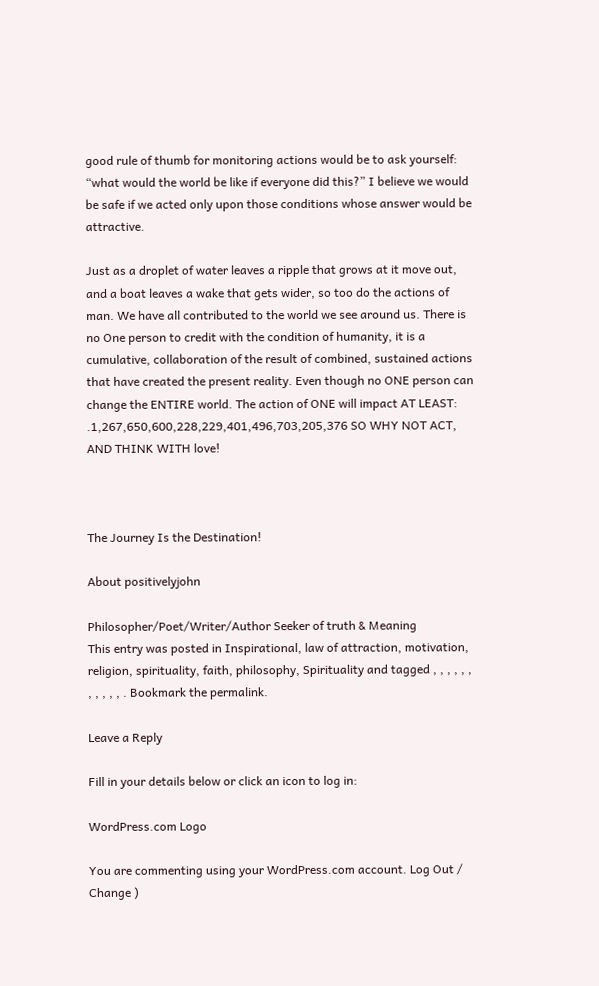good rule of thumb for monitoring actions would be to ask yourself: “what would the world be like if everyone did this?” I believe we would be safe if we acted only upon those conditions whose answer would be attractive.

Just as a droplet of water leaves a ripple that grows at it move out, and a boat leaves a wake that gets wider, so too do the actions of man. We have all contributed to the world we see around us. There is no One person to credit with the condition of humanity, it is a cumulative, collaboration of the result of combined, sustained actions that have created the present reality. Even though no ONE person can change the ENTIRE world. The action of ONE will impact AT LEAST: .1,267,650,600,228,229,401,496,703,205,376 SO WHY NOT ACT, AND THINK WITH love!



The Journey Is the Destination!

About positivelyjohn

Philosopher/Poet/Writer/Author Seeker of truth & Meaning
This entry was posted in Inspirational, law of attraction, motivation, religion, spirituality, faith, philosophy, Spirituality and tagged , , , , , , , , , , , . Bookmark the permalink.

Leave a Reply

Fill in your details below or click an icon to log in:

WordPress.com Logo

You are commenting using your WordPress.com account. Log Out /  Change )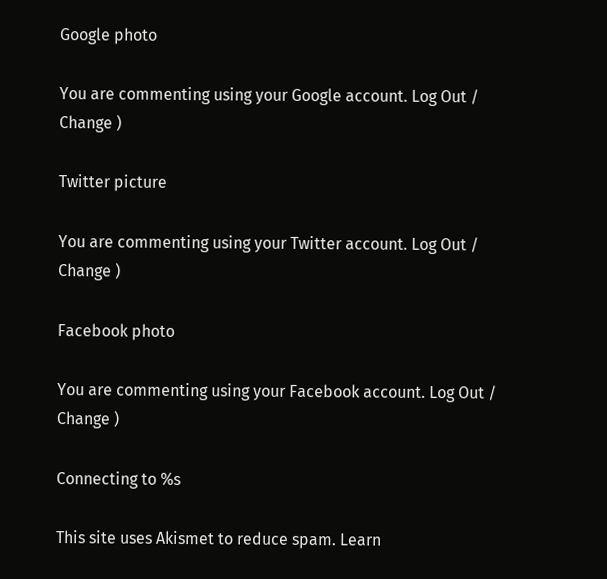Google photo

You are commenting using your Google account. Log Out /  Change )

Twitter picture

You are commenting using your Twitter account. Log Out /  Change )

Facebook photo

You are commenting using your Facebook account. Log Out /  Change )

Connecting to %s

This site uses Akismet to reduce spam. Learn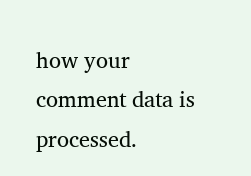how your comment data is processed.